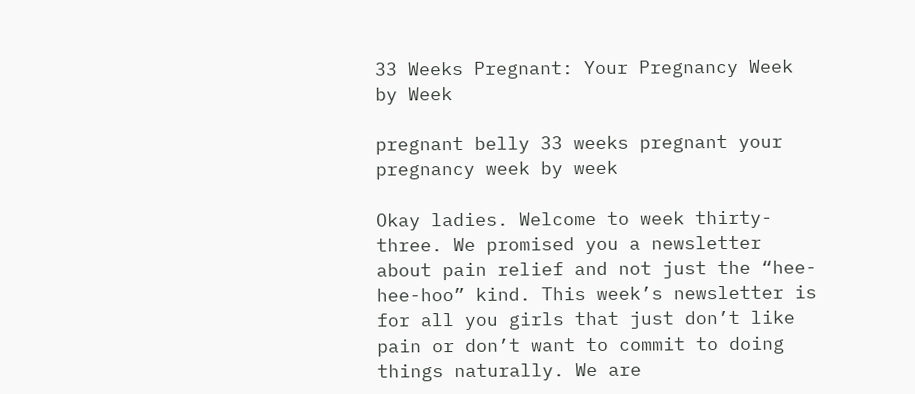33 Weeks Pregnant: Your Pregnancy Week by Week

pregnant belly 33 weeks pregnant your pregnancy week by week

Okay ladies. Welcome to week thirty-three. We promised you a newsletter about pain relief and not just the “hee-hee-hoo” kind. This week’s newsletter is for all you girls that just don’t like pain or don’t want to commit to doing things naturally. We are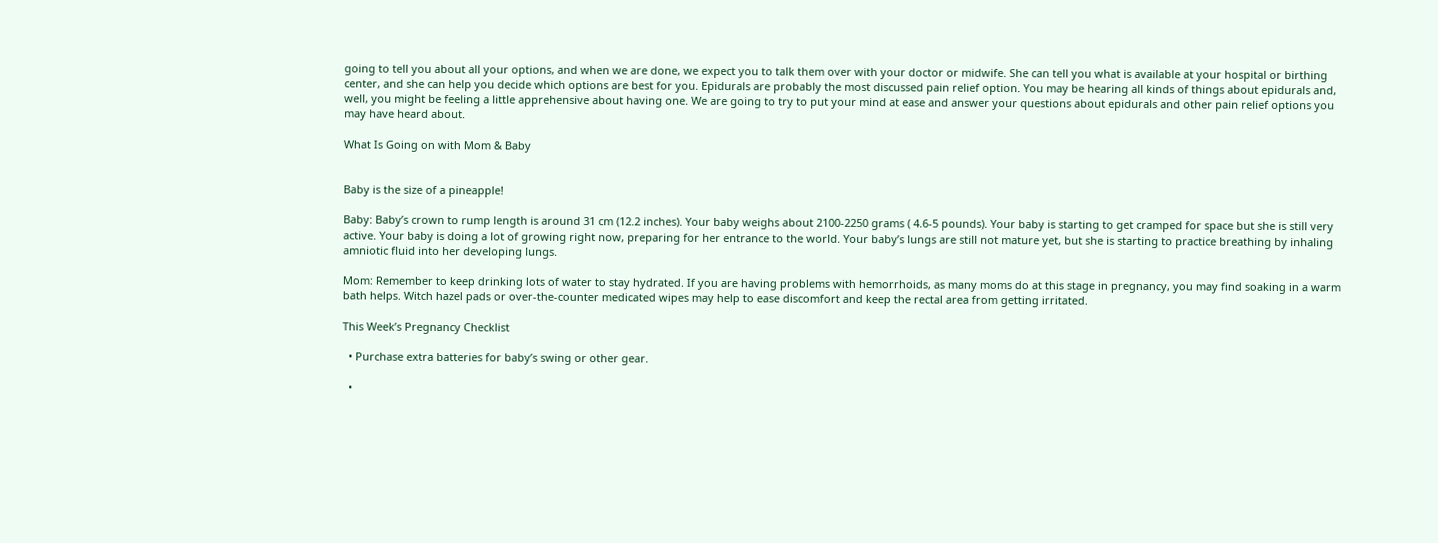going to tell you about all your options, and when we are done, we expect you to talk them over with your doctor or midwife. She can tell you what is available at your hospital or birthing center, and she can help you decide which options are best for you. Epidurals are probably the most discussed pain relief option. You may be hearing all kinds of things about epidurals and, well, you might be feeling a little apprehensive about having one. We are going to try to put your mind at ease and answer your questions about epidurals and other pain relief options you may have heard about.

What Is Going on with Mom & Baby


Baby is the size of a pineapple!

Baby: Baby’s crown to rump length is around 31 cm (12.2 inches). Your baby weighs about 2100-2250 grams ( 4.6-5 pounds). Your baby is starting to get cramped for space but she is still very active. Your baby is doing a lot of growing right now, preparing for her entrance to the world. Your baby’s lungs are still not mature yet, but she is starting to practice breathing by inhaling amniotic fluid into her developing lungs.

Mom: Remember to keep drinking lots of water to stay hydrated. If you are having problems with hemorrhoids, as many moms do at this stage in pregnancy, you may find soaking in a warm bath helps. Witch hazel pads or over-the-counter medicated wipes may help to ease discomfort and keep the rectal area from getting irritated.

This Week’s Pregnancy Checklist

  • Purchase extra batteries for baby’s swing or other gear.

  •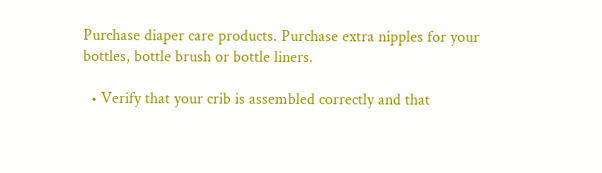Purchase diaper care products. Purchase extra nipples for your bottles, bottle brush or bottle liners.

  • Verify that your crib is assembled correctly and that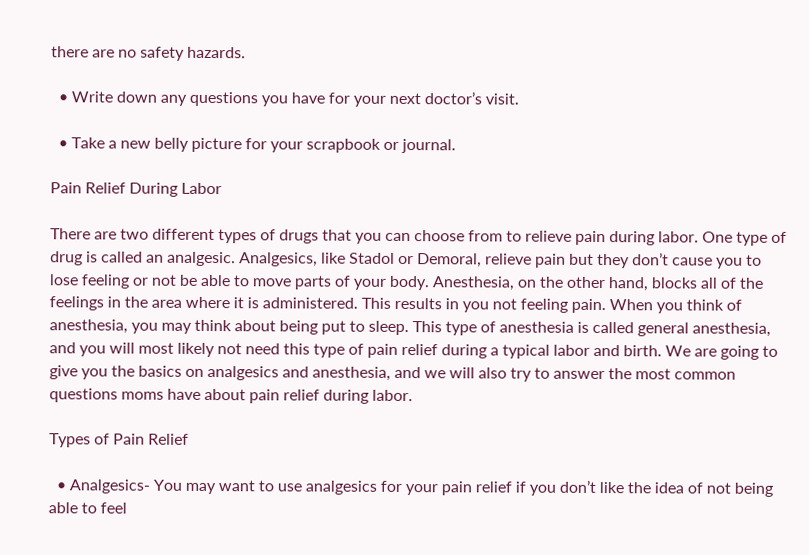there are no safety hazards.

  • Write down any questions you have for your next doctor’s visit.

  • Take a new belly picture for your scrapbook or journal.

Pain Relief During Labor

There are two different types of drugs that you can choose from to relieve pain during labor. One type of drug is called an analgesic. Analgesics, like Stadol or Demoral, relieve pain but they don’t cause you to lose feeling or not be able to move parts of your body. Anesthesia, on the other hand, blocks all of the feelings in the area where it is administered. This results in you not feeling pain. When you think of anesthesia, you may think about being put to sleep. This type of anesthesia is called general anesthesia, and you will most likely not need this type of pain relief during a typical labor and birth. We are going to give you the basics on analgesics and anesthesia, and we will also try to answer the most common questions moms have about pain relief during labor.

Types of Pain Relief

  • Analgesics- You may want to use analgesics for your pain relief if you don’t like the idea of not being able to feel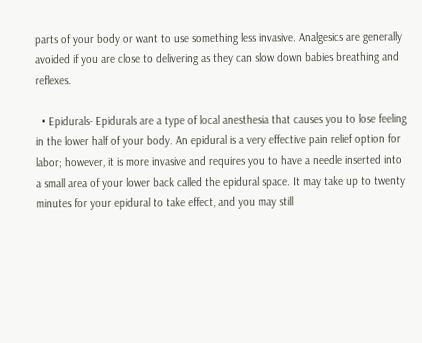parts of your body or want to use something less invasive. Analgesics are generally avoided if you are close to delivering as they can slow down babies breathing and reflexes.

  • Epidurals- Epidurals are a type of local anesthesia that causes you to lose feeling in the lower half of your body. An epidural is a very effective pain relief option for labor; however, it is more invasive and requires you to have a needle inserted into a small area of your lower back called the epidural space. It may take up to twenty minutes for your epidural to take effect, and you may still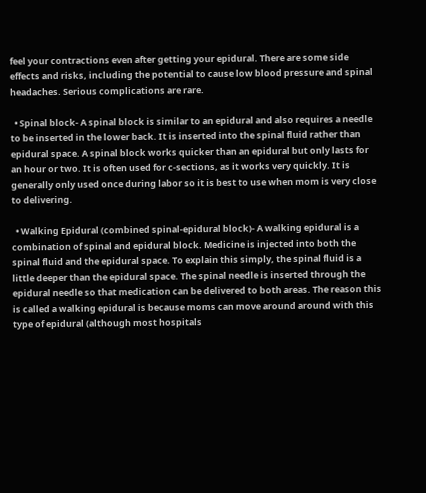feel your contractions even after getting your epidural. There are some side effects and risks, including the potential to cause low blood pressure and spinal headaches. Serious complications are rare.

  • Spinal block- A spinal block is similar to an epidural and also requires a needle to be inserted in the lower back. It is inserted into the spinal fluid rather than epidural space. A spinal block works quicker than an epidural but only lasts for an hour or two. It is often used for c-sections, as it works very quickly. It is generally only used once during labor so it is best to use when mom is very close to delivering.

  • Walking Epidural (combined spinal-epidural block)- A walking epidural is a combination of spinal and epidural block. Medicine is injected into both the spinal fluid and the epidural space. To explain this simply, the spinal fluid is a little deeper than the epidural space. The spinal needle is inserted through the epidural needle so that medication can be delivered to both areas. The reason this is called a walking epidural is because moms can move around around with this type of epidural (although most hospitals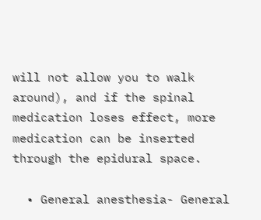will not allow you to walk around), and if the spinal medication loses effect, more medication can be inserted through the epidural space.

  • General anesthesia- General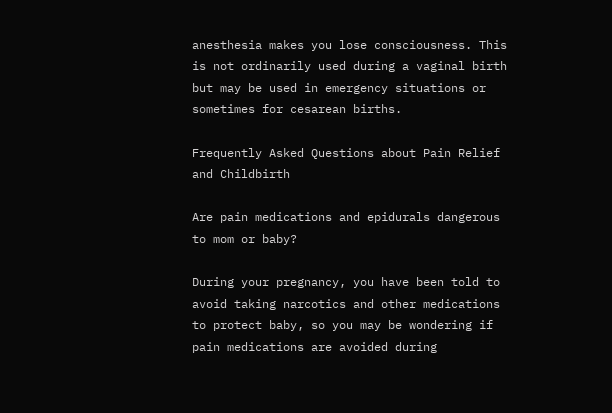anesthesia makes you lose consciousness. This is not ordinarily used during a vaginal birth but may be used in emergency situations or sometimes for cesarean births.

Frequently Asked Questions about Pain Relief and Childbirth

Are pain medications and epidurals dangerous to mom or baby?

During your pregnancy, you have been told to avoid taking narcotics and other medications to protect baby, so you may be wondering if pain medications are avoided during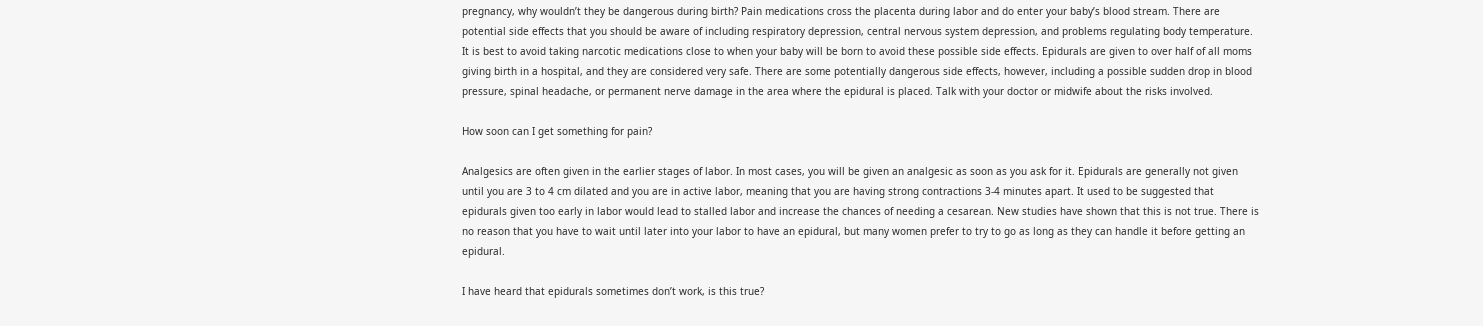pregnancy, why wouldn’t they be dangerous during birth? Pain medications cross the placenta during labor and do enter your baby’s blood stream. There are potential side effects that you should be aware of including respiratory depression, central nervous system depression, and problems regulating body temperature. It is best to avoid taking narcotic medications close to when your baby will be born to avoid these possible side effects. Epidurals are given to over half of all moms giving birth in a hospital, and they are considered very safe. There are some potentially dangerous side effects, however, including a possible sudden drop in blood pressure, spinal headache, or permanent nerve damage in the area where the epidural is placed. Talk with your doctor or midwife about the risks involved.

How soon can I get something for pain?

Analgesics are often given in the earlier stages of labor. In most cases, you will be given an analgesic as soon as you ask for it. Epidurals are generally not given until you are 3 to 4 cm dilated and you are in active labor, meaning that you are having strong contractions 3-4 minutes apart. It used to be suggested that epidurals given too early in labor would lead to stalled labor and increase the chances of needing a cesarean. New studies have shown that this is not true. There is no reason that you have to wait until later into your labor to have an epidural, but many women prefer to try to go as long as they can handle it before getting an epidural.

I have heard that epidurals sometimes don’t work, is this true?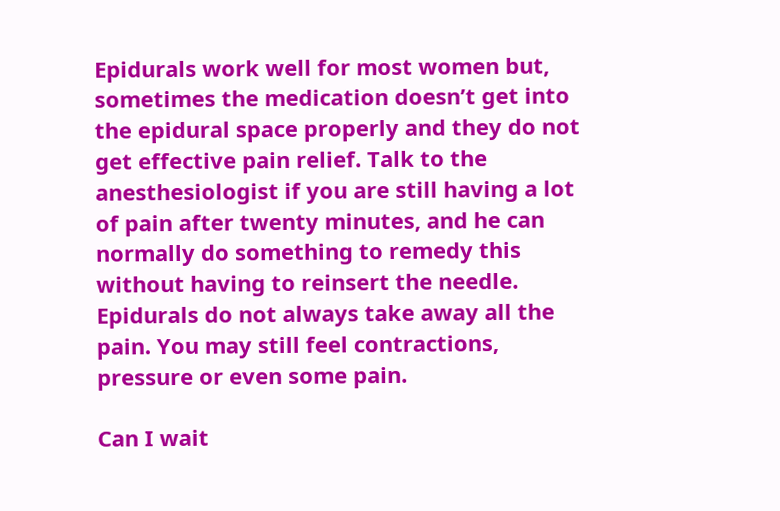Epidurals work well for most women but, sometimes the medication doesn’t get into the epidural space properly and they do not get effective pain relief. Talk to the anesthesiologist if you are still having a lot of pain after twenty minutes, and he can normally do something to remedy this without having to reinsert the needle. Epidurals do not always take away all the pain. You may still feel contractions, pressure or even some pain.

Can I wait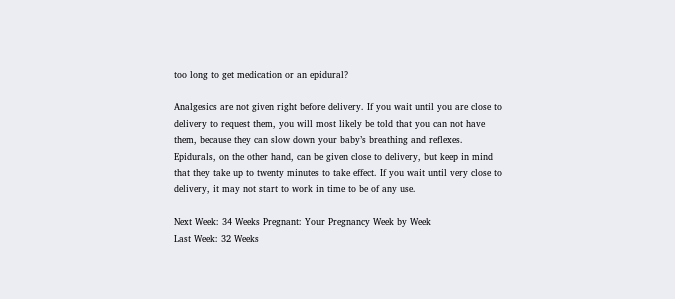too long to get medication or an epidural?

Analgesics are not given right before delivery. If you wait until you are close to delivery to request them, you will most likely be told that you can not have them, because they can slow down your baby’s breathing and reflexes. Epidurals, on the other hand, can be given close to delivery, but keep in mind that they take up to twenty minutes to take effect. If you wait until very close to delivery, it may not start to work in time to be of any use.

Next Week: 34 Weeks Pregnant: Your Pregnancy Week by Week
Last Week: 32 Weeks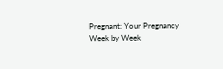Pregnant: Your Pregnancy Week by Week